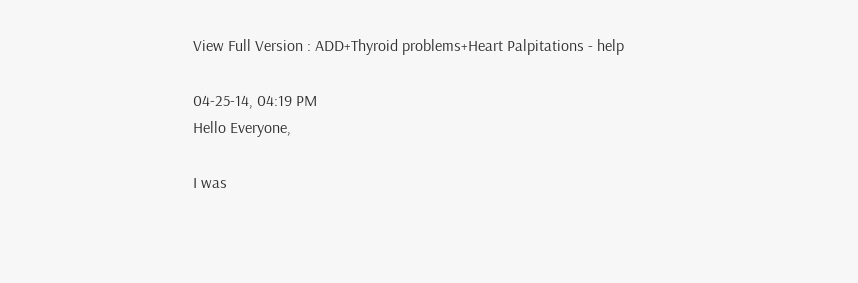View Full Version : ADD+Thyroid problems+Heart Palpitations - help

04-25-14, 04:19 PM
Hello Everyone,

I was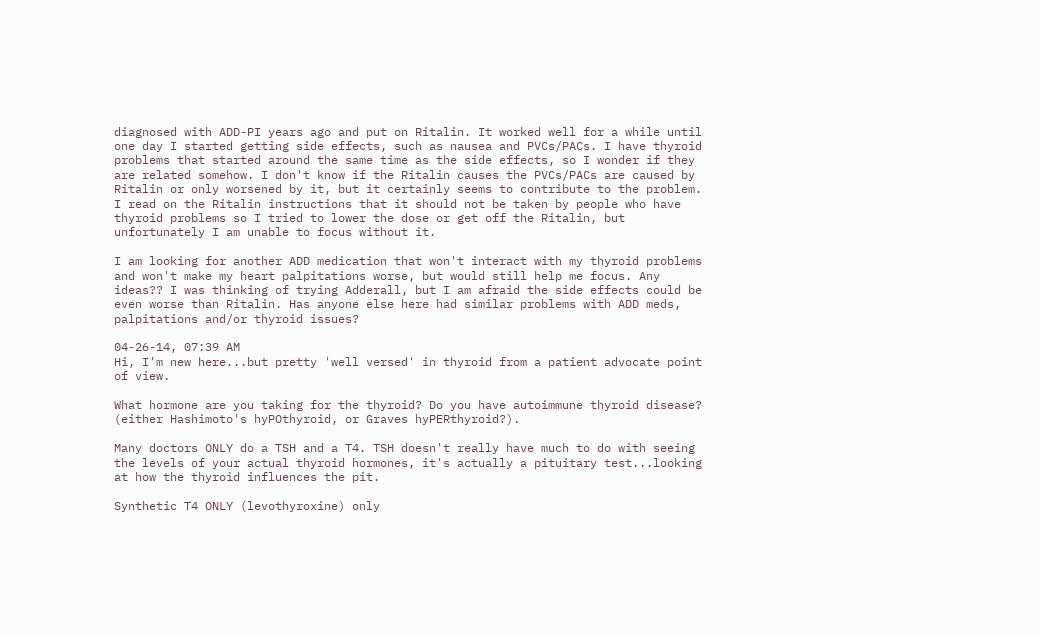diagnosed with ADD-PI years ago and put on Ritalin. It worked well for a while until one day I started getting side effects, such as nausea and PVCs/PACs. I have thyroid problems that started around the same time as the side effects, so I wonder if they are related somehow. I don't know if the Ritalin causes the PVCs/PACs are caused by Ritalin or only worsened by it, but it certainly seems to contribute to the problem. I read on the Ritalin instructions that it should not be taken by people who have thyroid problems so I tried to lower the dose or get off the Ritalin, but unfortunately I am unable to focus without it.

I am looking for another ADD medication that won't interact with my thyroid problems and won't make my heart palpitations worse, but would still help me focus. Any ideas?? I was thinking of trying Adderall, but I am afraid the side effects could be even worse than Ritalin. Has anyone else here had similar problems with ADD meds, palpitations and/or thyroid issues?

04-26-14, 07:39 AM
Hi, I'm new here...but pretty 'well versed' in thyroid from a patient advocate point of view.

What hormone are you taking for the thyroid? Do you have autoimmune thyroid disease? (either Hashimoto's hyPOthyroid, or Graves hyPERthyroid?).

Many doctors ONLY do a TSH and a T4. TSH doesn't really have much to do with seeing the levels of your actual thyroid hormones, it's actually a pituitary test...looking at how the thyroid influences the pit.

Synthetic T4 ONLY (levothyroxine) only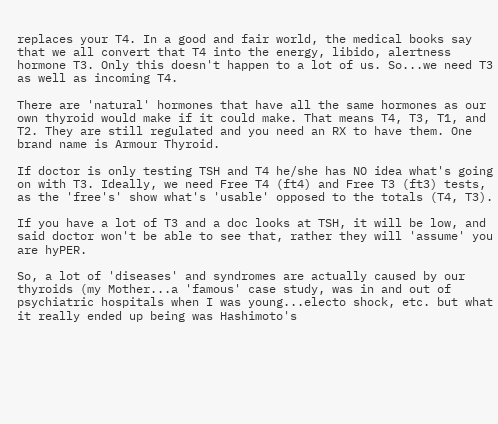replaces your T4. In a good and fair world, the medical books say that we all convert that T4 into the energy, libido, alertness hormone T3. Only this doesn't happen to a lot of us. So...we need T3 as well as incoming T4.

There are 'natural' hormones that have all the same hormones as our own thyroid would make if it could make. That means T4, T3, T1, and T2. They are still regulated and you need an RX to have them. One brand name is Armour Thyroid.

If doctor is only testing TSH and T4 he/she has NO idea what's going on with T3. Ideally, we need Free T4 (ft4) and Free T3 (ft3) tests, as the 'free's' show what's 'usable' opposed to the totals (T4, T3).

If you have a lot of T3 and a doc looks at TSH, it will be low, and said doctor won't be able to see that, rather they will 'assume' you are hyPER.

So, a lot of 'diseases' and syndromes are actually caused by our thyroids (my Mother...a 'famous' case study, was in and out of psychiatric hospitals when I was young...electo shock, etc. but what it really ended up being was Hashimoto's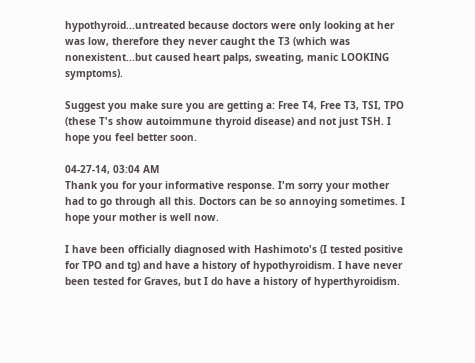hypothyroid...untreated because doctors were only looking at her was low, therefore they never caught the T3 (which was nonexistent...but caused heart palps, sweating, manic LOOKING symptoms).

Suggest you make sure you are getting a: Free T4, Free T3, TSI, TPO (these T's show autoimmune thyroid disease) and not just TSH. I hope you feel better soon.

04-27-14, 03:04 AM
Thank you for your informative response. I'm sorry your mother had to go through all this. Doctors can be so annoying sometimes. I hope your mother is well now.

I have been officially diagnosed with Hashimoto's (I tested positive for TPO and tg) and have a history of hypothyroidism. I have never been tested for Graves, but I do have a history of hyperthyroidism.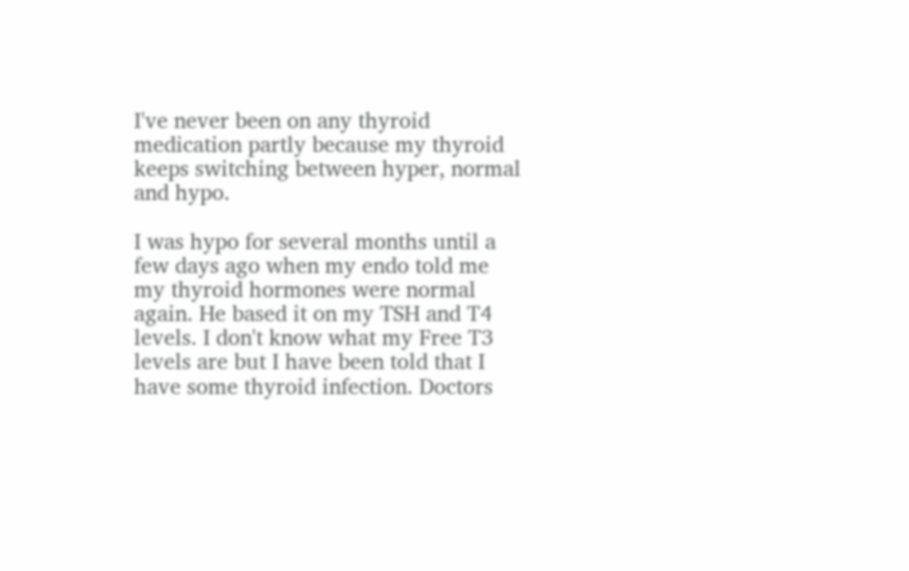I've never been on any thyroid medication partly because my thyroid keeps switching between hyper, normal and hypo.

I was hypo for several months until a few days ago when my endo told me my thyroid hormones were normal again. He based it on my TSH and T4 levels. I don't know what my Free T3 levels are but I have been told that I have some thyroid infection. Doctors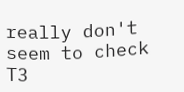really don't seem to check T3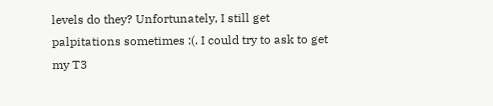levels do they? Unfortunately, I still get palpitations sometimes :(. I could try to ask to get my T3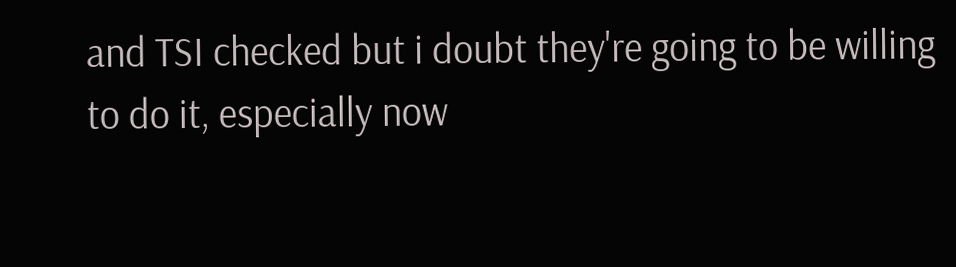and TSI checked but i doubt they're going to be willing to do it, especially now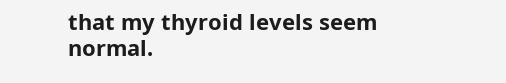that my thyroid levels seem normal.